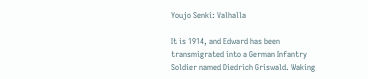Youjo Senki: Valhalla

It is 1914, and Edward has been transmigrated into a German Infantry Soldier named Diedrich Griswald. Waking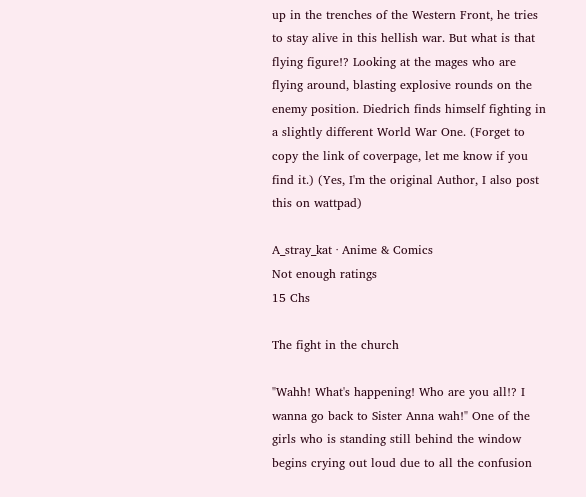up in the trenches of the Western Front, he tries to stay alive in this hellish war. But what is that flying figure!? Looking at the mages who are flying around, blasting explosive rounds on the enemy position. Diedrich finds himself fighting in a slightly different World War One. (Forget to copy the link of coverpage, let me know if you find it.) (Yes, I'm the original Author, I also post this on wattpad)

A_stray_kat · Anime & Comics
Not enough ratings
15 Chs

The fight in the church

"Wahh! What's happening! Who are you all!? I wanna go back to Sister Anna wah!" One of the girls who is standing still behind the window begins crying out loud due to all the confusion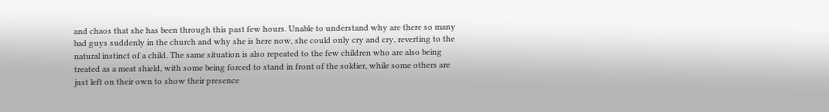and chaos that she has been through this past few hours. Unable to understand why are there so many bad guys suddenly in the church and why she is here now, she could only cry and cry, reverting to the natural instinct of a child. The same situation is also repeated to the few children who are also being treated as a meat shield, with some being forced to stand in front of the soldier, while some others are just left on their own to show their presence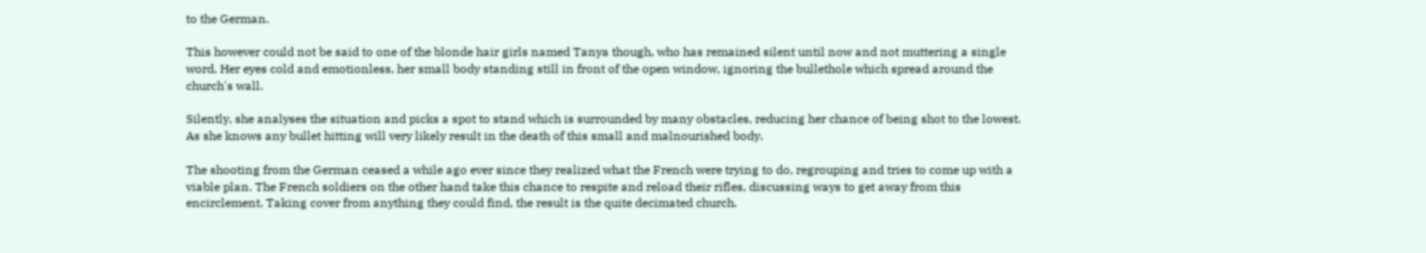to the German.

This however could not be said to one of the blonde hair girls named Tanya though, who has remained silent until now and not muttering a single word. Her eyes cold and emotionless, her small body standing still in front of the open window, ignoring the bullethole which spread around the church's wall.

Silently, she analyses the situation and picks a spot to stand which is surrounded by many obstacles, reducing her chance of being shot to the lowest. As she knows any bullet hitting will very likely result in the death of this small and malnourished body.

The shooting from the German ceased a while ago ever since they realized what the French were trying to do, regrouping and tries to come up with a viable plan. The French soldiers on the other hand take this chance to respite and reload their rifles, discussing ways to get away from this encirclement. Taking cover from anything they could find, the result is the quite decimated church.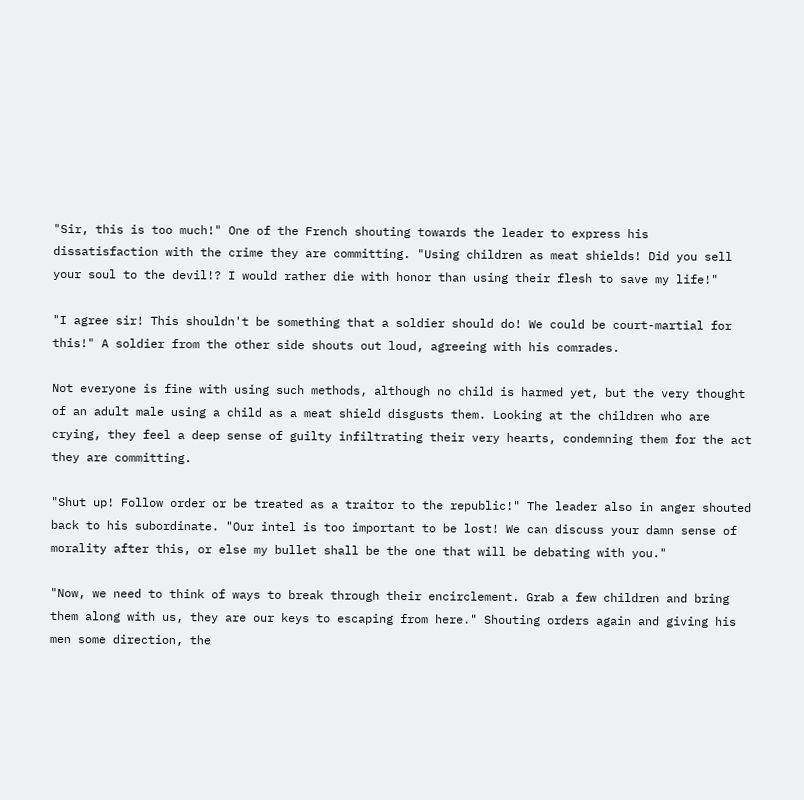"Sir, this is too much!" One of the French shouting towards the leader to express his dissatisfaction with the crime they are committing. "Using children as meat shields! Did you sell your soul to the devil!? I would rather die with honor than using their flesh to save my life!"

"I agree sir! This shouldn't be something that a soldier should do! We could be court-martial for this!" A soldier from the other side shouts out loud, agreeing with his comrades.

Not everyone is fine with using such methods, although no child is harmed yet, but the very thought of an adult male using a child as a meat shield disgusts them. Looking at the children who are crying, they feel a deep sense of guilty infiltrating their very hearts, condemning them for the act they are committing.

"Shut up! Follow order or be treated as a traitor to the republic!" The leader also in anger shouted back to his subordinate. "Our intel is too important to be lost! We can discuss your damn sense of morality after this, or else my bullet shall be the one that will be debating with you."

"Now, we need to think of ways to break through their encirclement. Grab a few children and bring them along with us, they are our keys to escaping from here." Shouting orders again and giving his men some direction, the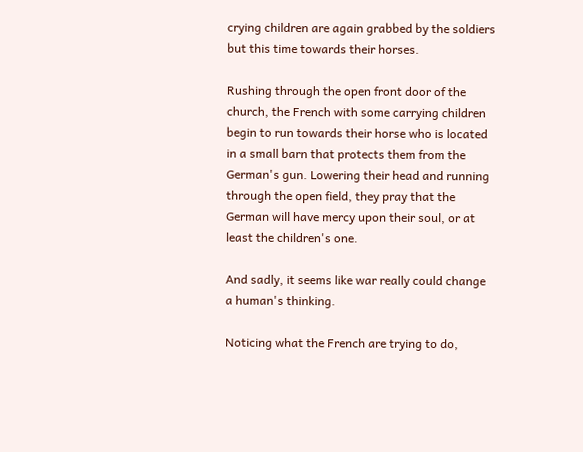crying children are again grabbed by the soldiers but this time towards their horses.

Rushing through the open front door of the church, the French with some carrying children begin to run towards their horse who is located in a small barn that protects them from the German's gun. Lowering their head and running through the open field, they pray that the German will have mercy upon their soul, or at least the children's one.

And sadly, it seems like war really could change a human's thinking.

Noticing what the French are trying to do,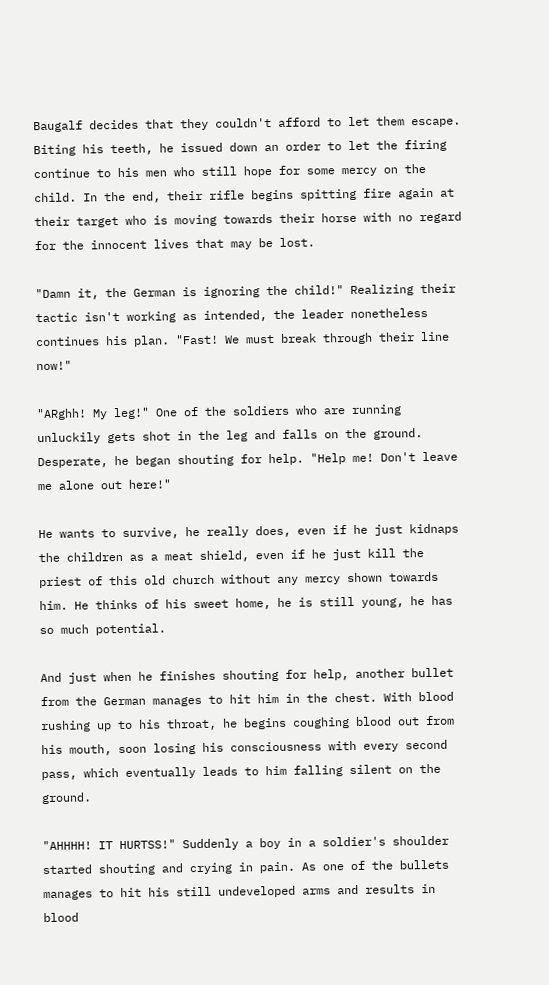Baugalf decides that they couldn't afford to let them escape. Biting his teeth, he issued down an order to let the firing continue to his men who still hope for some mercy on the child. In the end, their rifle begins spitting fire again at their target who is moving towards their horse with no regard for the innocent lives that may be lost.

"Damn it, the German is ignoring the child!" Realizing their tactic isn't working as intended, the leader nonetheless continues his plan. "Fast! We must break through their line now!"

"ARghh! My leg!" One of the soldiers who are running unluckily gets shot in the leg and falls on the ground. Desperate, he began shouting for help. "Help me! Don't leave me alone out here!"

He wants to survive, he really does, even if he just kidnaps the children as a meat shield, even if he just kill the priest of this old church without any mercy shown towards him. He thinks of his sweet home, he is still young, he has so much potential.

And just when he finishes shouting for help, another bullet from the German manages to hit him in the chest. With blood rushing up to his throat, he begins coughing blood out from his mouth, soon losing his consciousness with every second pass, which eventually leads to him falling silent on the ground.

"AHHHH! IT HURTSS!" Suddenly a boy in a soldier's shoulder started shouting and crying in pain. As one of the bullets manages to hit his still undeveloped arms and results in blood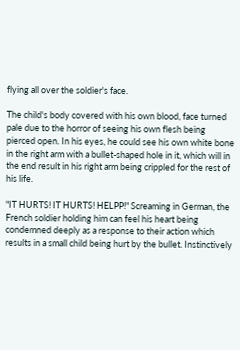flying all over the soldier's face.

The child's body covered with his own blood, face turned pale due to the horror of seeing his own flesh being pierced open. In his eyes, he could see his own white bone in the right arm with a bullet-shaped hole in it, which will in the end result in his right arm being crippled for the rest of his life.

"IT HURTS! IT HURTS! HELPP!" Screaming in German, the French soldier holding him can feel his heart being condemned deeply as a response to their action which results in a small child being hurt by the bullet. Instinctively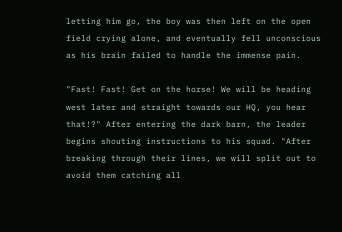letting him go, the boy was then left on the open field crying alone, and eventually fell unconscious as his brain failed to handle the immense pain.

"Fast! Fast! Get on the horse! We will be heading west later and straight towards our HQ, you hear that!?" After entering the dark barn, the leader begins shouting instructions to his squad. "After breaking through their lines, we will split out to avoid them catching all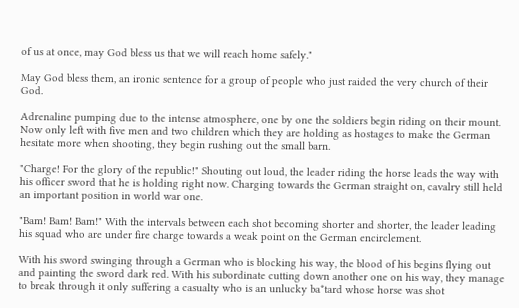of us at once, may God bless us that we will reach home safely."

May God bless them, an ironic sentence for a group of people who just raided the very church of their God.

Adrenaline pumping due to the intense atmosphere, one by one the soldiers begin riding on their mount. Now only left with five men and two children which they are holding as hostages to make the German hesitate more when shooting, they begin rushing out the small barn.

"Charge! For the glory of the republic!" Shouting out loud, the leader riding the horse leads the way with his officer sword that he is holding right now. Charging towards the German straight on, cavalry still held an important position in world war one.

"Bam! Bam! Bam!" With the intervals between each shot becoming shorter and shorter, the leader leading his squad who are under fire charge towards a weak point on the German encirclement.

With his sword swinging through a German who is blocking his way, the blood of his begins flying out and painting the sword dark red. With his subordinate cutting down another one on his way, they manage to break through it only suffering a casualty who is an unlucky ba*tard whose horse was shot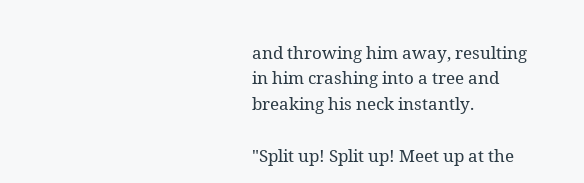and throwing him away, resulting in him crashing into a tree and breaking his neck instantly.

"Split up! Split up! Meet up at the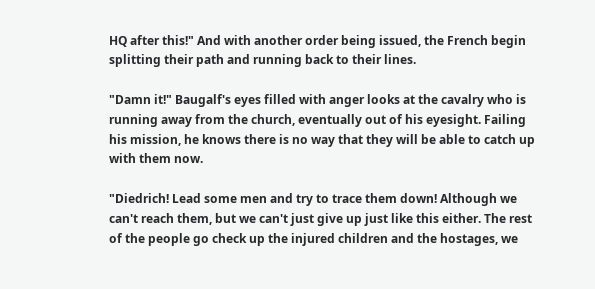HQ after this!" And with another order being issued, the French begin splitting their path and running back to their lines.

"Damn it!" Baugalf's eyes filled with anger looks at the cavalry who is running away from the church, eventually out of his eyesight. Failing his mission, he knows there is no way that they will be able to catch up with them now.

"Diedrich! Lead some men and try to trace them down! Although we can't reach them, but we can't just give up just like this either. The rest of the people go check up the injured children and the hostages, we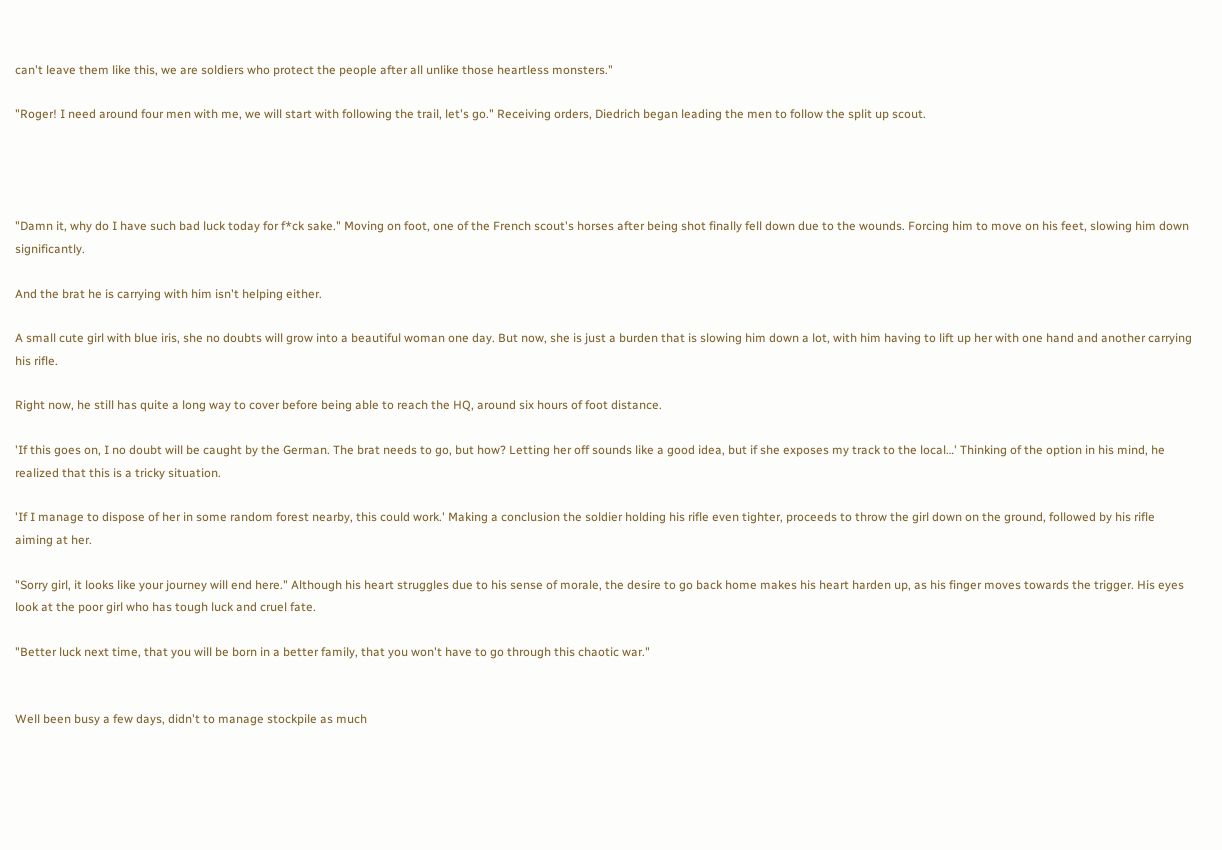can't leave them like this, we are soldiers who protect the people after all unlike those heartless monsters."

"Roger! I need around four men with me, we will start with following the trail, let's go." Receiving orders, Diedrich began leading the men to follow the split up scout.




"Damn it, why do I have such bad luck today for f*ck sake." Moving on foot, one of the French scout's horses after being shot finally fell down due to the wounds. Forcing him to move on his feet, slowing him down significantly.

And the brat he is carrying with him isn't helping either.

A small cute girl with blue iris, she no doubts will grow into a beautiful woman one day. But now, she is just a burden that is slowing him down a lot, with him having to lift up her with one hand and another carrying his rifle.

Right now, he still has quite a long way to cover before being able to reach the HQ, around six hours of foot distance.

'If this goes on, I no doubt will be caught by the German. The brat needs to go, but how? Letting her off sounds like a good idea, but if she exposes my track to the local…' Thinking of the option in his mind, he realized that this is a tricky situation.

'If I manage to dispose of her in some random forest nearby, this could work.' Making a conclusion the soldier holding his rifle even tighter, proceeds to throw the girl down on the ground, followed by his rifle aiming at her.

"Sorry girl, it looks like your journey will end here." Although his heart struggles due to his sense of morale, the desire to go back home makes his heart harden up, as his finger moves towards the trigger. His eyes look at the poor girl who has tough luck and cruel fate.

"Better luck next time, that you will be born in a better family, that you won't have to go through this chaotic war."


Well been busy a few days, didn't to manage stockpile as much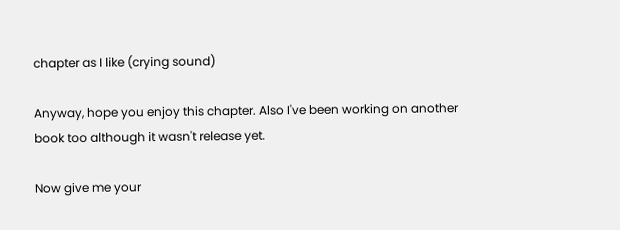chapter as I like (crying sound)

Anyway, hope you enjoy this chapter. Also I've been working on another book too although it wasn't release yet.

Now give me your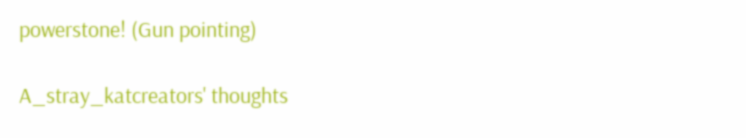powerstone! (Gun pointing)

A_stray_katcreators' thoughts